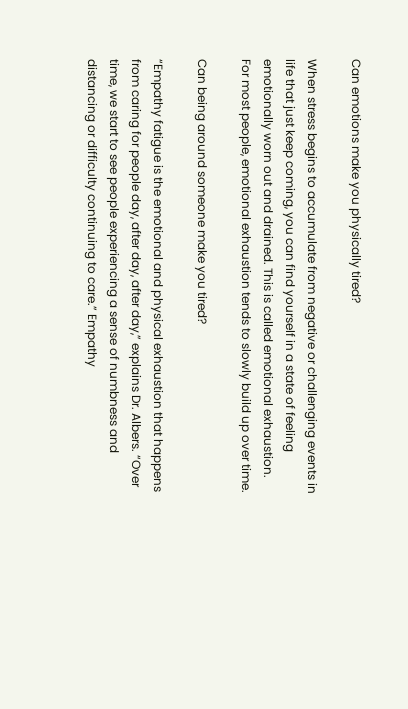Can emotions make you physically tired?

When stress begins to accumulate from negative or challenging events in life that just keep coming, you can find yourself in a state of feeling emotionally worn out and drained. This is called emotional exhaustion. For most people, emotional exhaustion tends to slowly build up over time.

Can being around someone make you tired?

“Empathy fatigue is the emotional and physical exhaustion that happens from caring for people day, after day, after day,” explains Dr. Albers. “Over time, we start to see people experiencing a sense of numbness and distancing or difficulty continuing to care.” Empathy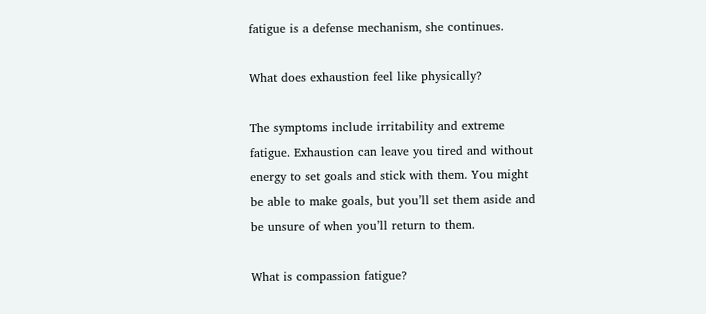fatigue is a defense mechanism, she continues.

What does exhaustion feel like physically?

The symptoms include irritability and extreme fatigue. Exhaustion can leave you tired and without energy to set goals and stick with them. You might be able to make goals, but you’ll set them aside and be unsure of when you’ll return to them.

What is compassion fatigue?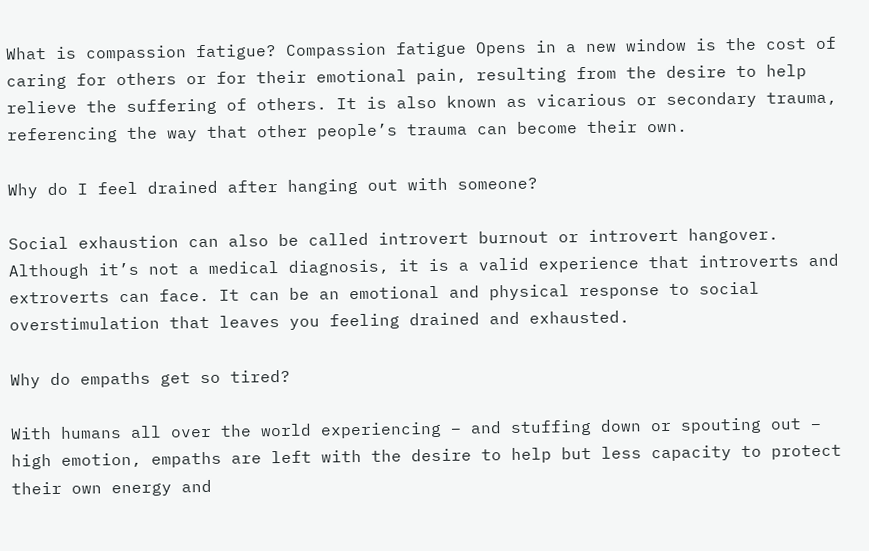What is compassion fatigue? Compassion fatigue Opens in a new window is the cost of caring for others or for their emotional pain, resulting from the desire to help relieve the suffering of others. It is also known as vicarious or secondary trauma, referencing the way that other people’s trauma can become their own.

Why do I feel drained after hanging out with someone?

Social exhaustion can also be called introvert burnout or introvert hangover. Although it’s not a medical diagnosis, it is a valid experience that introverts and extroverts can face. It can be an emotional and physical response to social overstimulation that leaves you feeling drained and exhausted.

Why do empaths get so tired?

With humans all over the world experiencing – and stuffing down or spouting out – high emotion, empaths are left with the desire to help but less capacity to protect their own energy and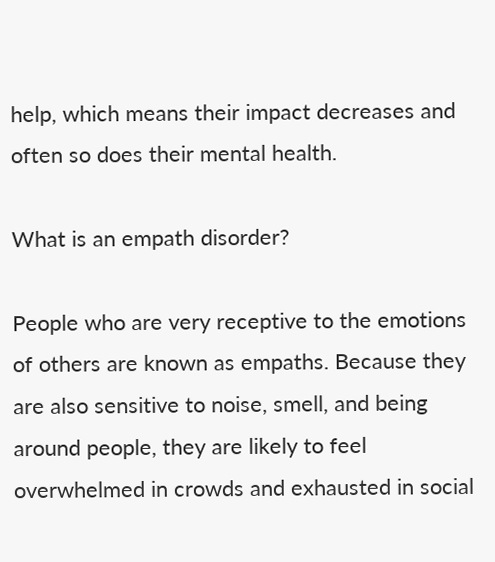help, which means their impact decreases and often so does their mental health.

What is an empath disorder?

People who are very receptive to the emotions of others are known as empaths. Because they are also sensitive to noise, smell, and being around people, they are likely to feel overwhelmed in crowds and exhausted in social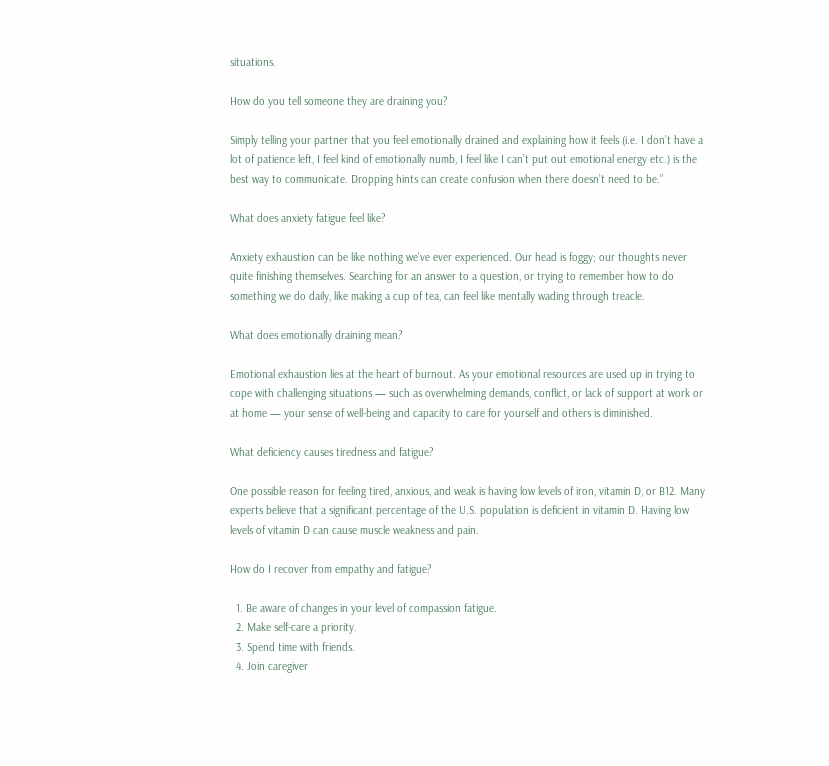situations.

How do you tell someone they are draining you?

Simply telling your partner that you feel emotionally drained and explaining how it feels (i.e. I don’t have a lot of patience left, I feel kind of emotionally numb, I feel like I can’t put out emotional energy etc.) is the best way to communicate. Dropping hints can create confusion when there doesn’t need to be.”

What does anxiety fatigue feel like?

Anxiety exhaustion can be like nothing we’ve ever experienced. Our head is foggy; our thoughts never quite finishing themselves. Searching for an answer to a question, or trying to remember how to do something we do daily, like making a cup of tea, can feel like mentally wading through treacle.

What does emotionally draining mean?

Emotional exhaustion lies at the heart of burnout. As your emotional resources are used up in trying to cope with challenging situations — such as overwhelming demands, conflict, or lack of support at work or at home — your sense of well-being and capacity to care for yourself and others is diminished.

What deficiency causes tiredness and fatigue?

One possible reason for feeling tired, anxious, and weak is having low levels of iron, vitamin D, or B12. Many experts believe that a significant percentage of the U.S. population is deficient in vitamin D. Having low levels of vitamin D can cause muscle weakness and pain.

How do I recover from empathy and fatigue?

  1. Be aware of changes in your level of compassion fatigue.
  2. Make self-care a priority.
  3. Spend time with friends.
  4. Join caregiver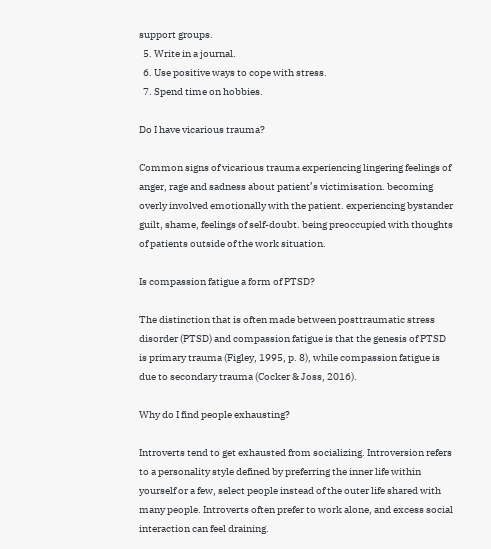support groups.
  5. Write in a journal.
  6. Use positive ways to cope with stress.
  7. Spend time on hobbies.

Do I have vicarious trauma?

Common signs of vicarious trauma experiencing lingering feelings of anger, rage and sadness about patient’s victimisation. becoming overly involved emotionally with the patient. experiencing bystander guilt, shame, feelings of self-doubt. being preoccupied with thoughts of patients outside of the work situation.

Is compassion fatigue a form of PTSD?

The distinction that is often made between posttraumatic stress disorder (PTSD) and compassion fatigue is that the genesis of PTSD is primary trauma (Figley, 1995, p. 8), while compassion fatigue is due to secondary trauma (Cocker & Joss, 2016).

Why do I find people exhausting?

Introverts tend to get exhausted from socializing. Introversion refers to a personality style defined by preferring the inner life within yourself or a few, select people instead of the outer life shared with many people. Introverts often prefer to work alone, and excess social interaction can feel draining.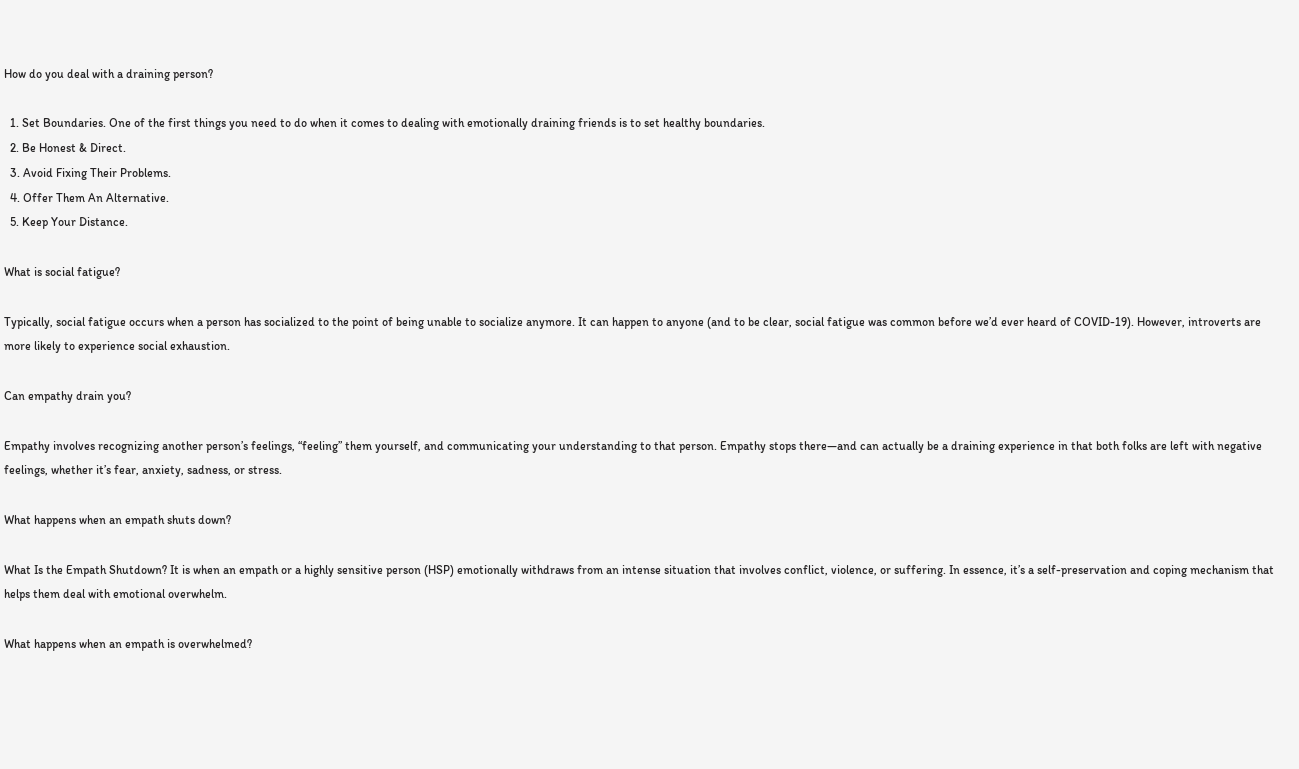How do you deal with a draining person?

  1. Set Boundaries. One of the first things you need to do when it comes to dealing with emotionally draining friends is to set healthy boundaries.
  2. Be Honest & Direct.
  3. Avoid Fixing Their Problems.
  4. Offer Them An Alternative.
  5. Keep Your Distance.

What is social fatigue?

Typically, social fatigue occurs when a person has socialized to the point of being unable to socialize anymore. It can happen to anyone (and to be clear, social fatigue was common before we’d ever heard of COVID-19). However, introverts are more likely to experience social exhaustion.

Can empathy drain you?

Empathy involves recognizing another person’s feelings, “feeling” them yourself, and communicating your understanding to that person. Empathy stops there—and can actually be a draining experience in that both folks are left with negative feelings, whether it’s fear, anxiety, sadness, or stress.

What happens when an empath shuts down?

What Is the Empath Shutdown? It is when an empath or a highly sensitive person (HSP) emotionally withdraws from an intense situation that involves conflict, violence, or suffering. In essence, it’s a self-preservation and coping mechanism that helps them deal with emotional overwhelm.

What happens when an empath is overwhelmed?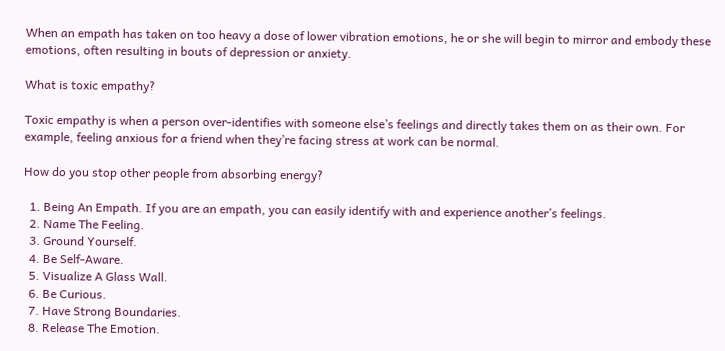When an empath has taken on too heavy a dose of lower vibration emotions, he or she will begin to mirror and embody these emotions, often resulting in bouts of depression or anxiety.

What is toxic empathy?

Toxic empathy is when a person over-identifies with someone else’s feelings and directly takes them on as their own. For example, feeling anxious for a friend when they’re facing stress at work can be normal.

How do you stop other people from absorbing energy?

  1. Being An Empath. If you are an empath, you can easily identify with and experience another’s feelings.
  2. Name The Feeling.
  3. Ground Yourself.
  4. Be Self-Aware.
  5. Visualize A Glass Wall.
  6. Be Curious.
  7. Have Strong Boundaries.
  8. Release The Emotion.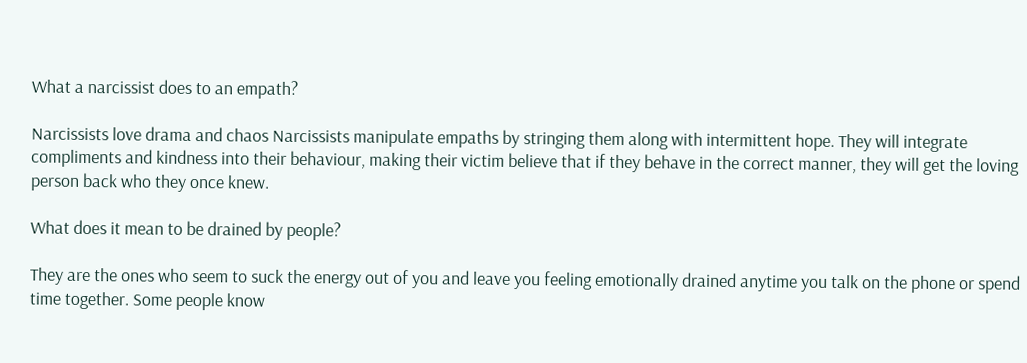What a narcissist does to an empath?

Narcissists love drama and chaos Narcissists manipulate empaths by stringing them along with intermittent hope. They will integrate compliments and kindness into their behaviour, making their victim believe that if they behave in the correct manner, they will get the loving person back who they once knew.

What does it mean to be drained by people?

They are the ones who seem to suck the energy out of you and leave you feeling emotionally drained anytime you talk on the phone or spend time together. Some people know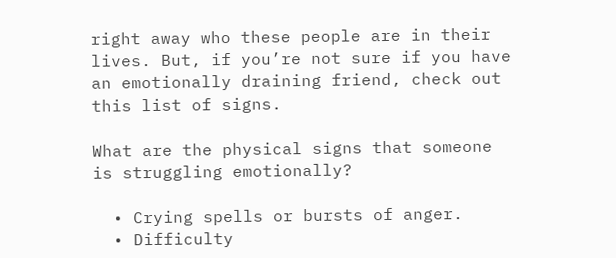right away who these people are in their lives. But, if you’re not sure if you have an emotionally draining friend, check out this list of signs.

What are the physical signs that someone is struggling emotionally?

  • Crying spells or bursts of anger.
  • Difficulty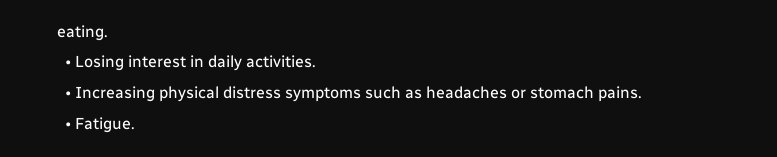eating.
  • Losing interest in daily activities.
  • Increasing physical distress symptoms such as headaches or stomach pains.
  • Fatigue.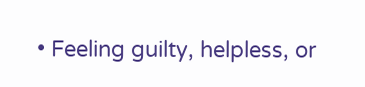• Feeling guilty, helpless, or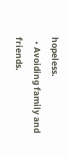hopeless.
  • Avoiding family and friends.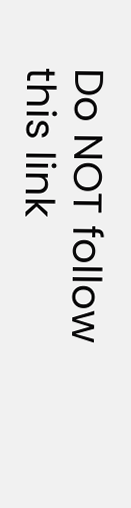Do NOT follow this link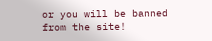or you will be banned from the site!